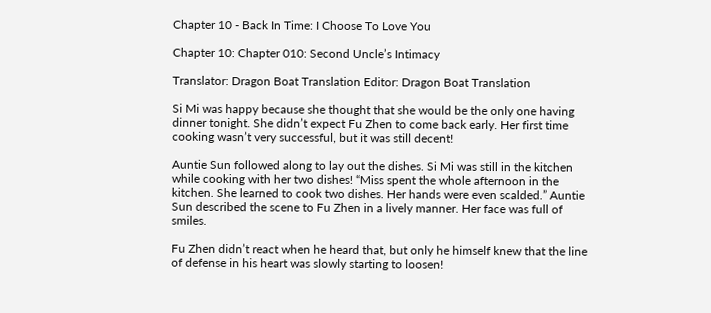Chapter 10 - Back In Time: I Choose To Love You

Chapter 10: Chapter 010: Second Uncle’s Intimacy

Translator: Dragon Boat Translation Editor: Dragon Boat Translation

Si Mi was happy because she thought that she would be the only one having dinner tonight. She didn’t expect Fu Zhen to come back early. Her first time cooking wasn’t very successful, but it was still decent!

Auntie Sun followed along to lay out the dishes. Si Mi was still in the kitchen while cooking with her two dishes! “Miss spent the whole afternoon in the kitchen. She learned to cook two dishes. Her hands were even scalded.” Auntie Sun described the scene to Fu Zhen in a lively manner. Her face was full of smiles.

Fu Zhen didn’t react when he heard that, but only he himself knew that the line of defense in his heart was slowly starting to loosen!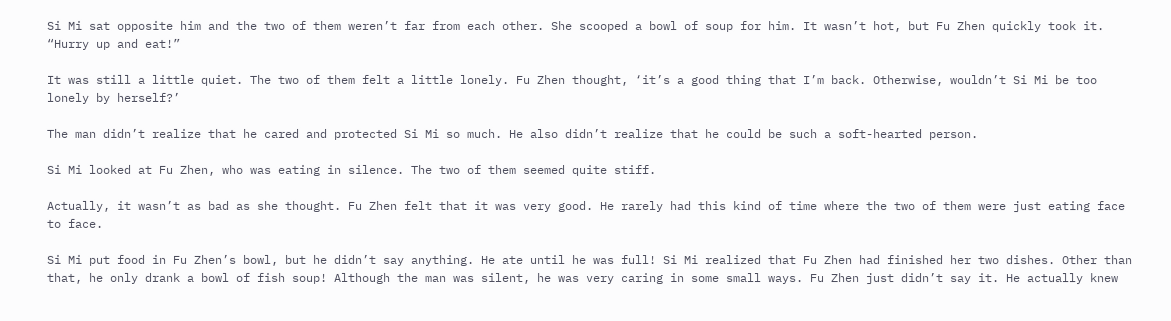Si Mi sat opposite him and the two of them weren’t far from each other. She scooped a bowl of soup for him. It wasn’t hot, but Fu Zhen quickly took it. “Hurry up and eat!”

It was still a little quiet. The two of them felt a little lonely. Fu Zhen thought, ‘it’s a good thing that I’m back. Otherwise, wouldn’t Si Mi be too lonely by herself?’

The man didn’t realize that he cared and protected Si Mi so much. He also didn’t realize that he could be such a soft-hearted person.

Si Mi looked at Fu Zhen, who was eating in silence. The two of them seemed quite stiff.

Actually, it wasn’t as bad as she thought. Fu Zhen felt that it was very good. He rarely had this kind of time where the two of them were just eating face to face.

Si Mi put food in Fu Zhen’s bowl, but he didn’t say anything. He ate until he was full! Si Mi realized that Fu Zhen had finished her two dishes. Other than that, he only drank a bowl of fish soup! Although the man was silent, he was very caring in some small ways. Fu Zhen just didn’t say it. He actually knew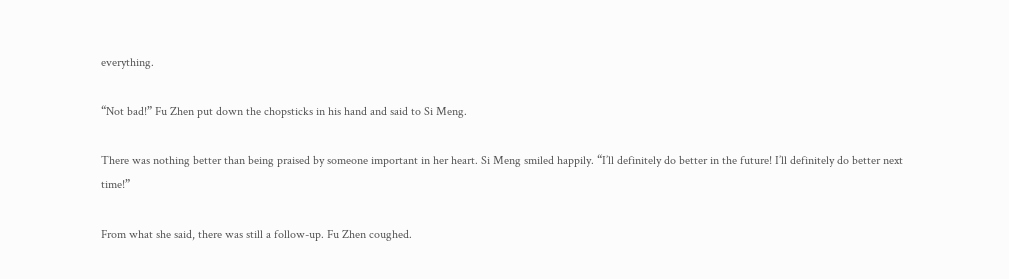everything.

“Not bad!” Fu Zhen put down the chopsticks in his hand and said to Si Meng.

There was nothing better than being praised by someone important in her heart. Si Meng smiled happily. “I’ll definitely do better in the future! I’ll definitely do better next time!”

From what she said, there was still a follow-up. Fu Zhen coughed.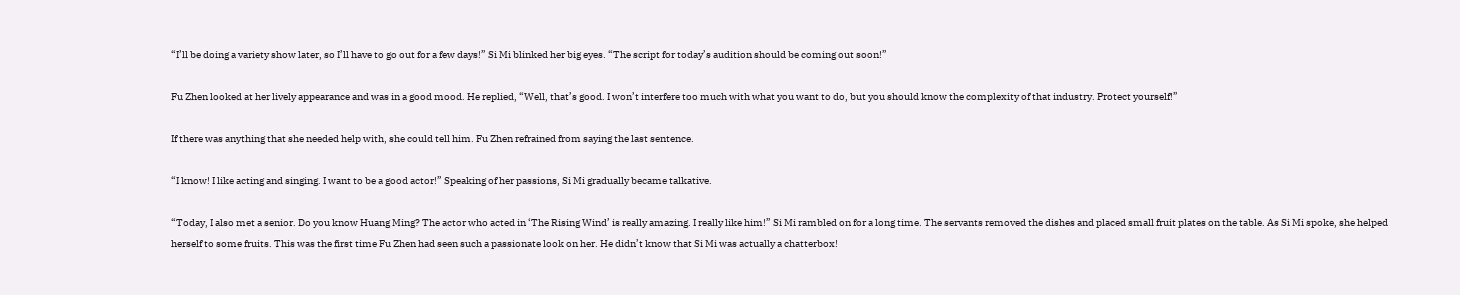“I’ll be doing a variety show later, so I’ll have to go out for a few days!” Si Mi blinked her big eyes. “The script for today’s audition should be coming out soon!”

Fu Zhen looked at her lively appearance and was in a good mood. He replied, “Well, that’s good. I won’t interfere too much with what you want to do, but you should know the complexity of that industry. Protect yourself!”

If there was anything that she needed help with, she could tell him. Fu Zhen refrained from saying the last sentence.

“I know! I like acting and singing. I want to be a good actor!” Speaking of her passions, Si Mi gradually became talkative.

“Today, I also met a senior. Do you know Huang Ming? The actor who acted in ‘The Rising Wind’ is really amazing. I really like him!” Si Mi rambled on for a long time. The servants removed the dishes and placed small fruit plates on the table. As Si Mi spoke, she helped herself to some fruits. This was the first time Fu Zhen had seen such a passionate look on her. He didn’t know that Si Mi was actually a chatterbox!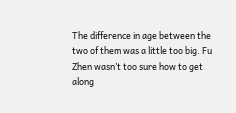The difference in age between the two of them was a little too big. Fu Zhen wasn’t too sure how to get along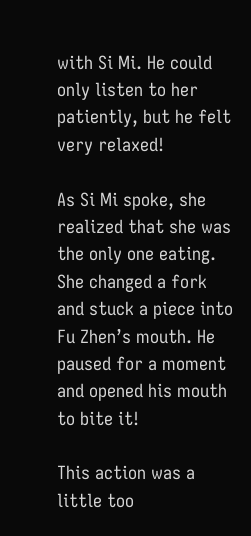with Si Mi. He could only listen to her patiently, but he felt very relaxed!

As Si Mi spoke, she realized that she was the only one eating. She changed a fork and stuck a piece into Fu Zhen’s mouth. He paused for a moment and opened his mouth to bite it!

This action was a little too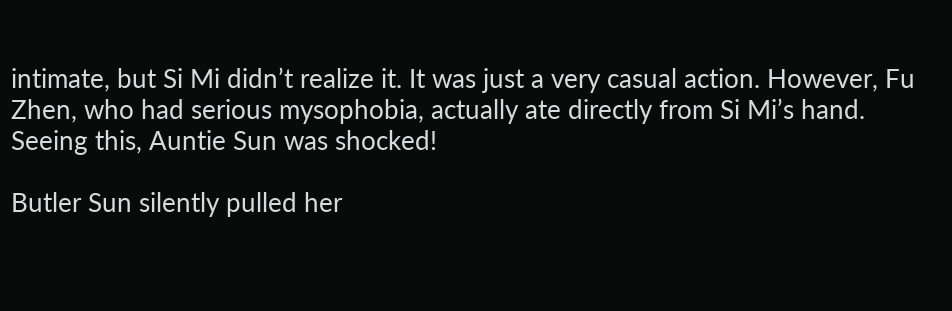intimate, but Si Mi didn’t realize it. It was just a very casual action. However, Fu Zhen, who had serious mysophobia, actually ate directly from Si Mi’s hand. Seeing this, Auntie Sun was shocked!

Butler Sun silently pulled her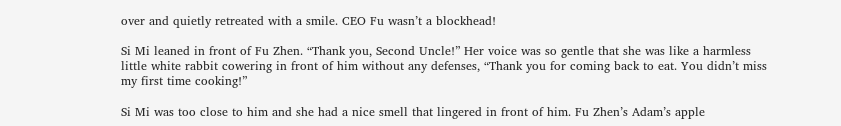over and quietly retreated with a smile. CEO Fu wasn’t a blockhead!

Si Mi leaned in front of Fu Zhen. “Thank you, Second Uncle!” Her voice was so gentle that she was like a harmless little white rabbit cowering in front of him without any defenses, “Thank you for coming back to eat. You didn’t miss my first time cooking!”

Si Mi was too close to him and she had a nice smell that lingered in front of him. Fu Zhen’s Adam’s apple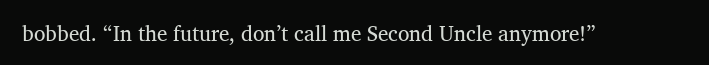bobbed. “In the future, don’t call me Second Uncle anymore!”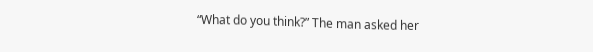“What do you think?” The man asked her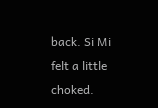back. Si Mi felt a little choked.